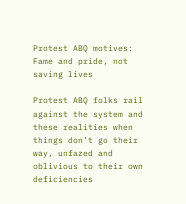Protest ABQ motives: Fame and pride, not saving lives

Protest ABQ folks rail against the system and these realities when things don’t go their way, unfazed and oblivious to their own deficiencies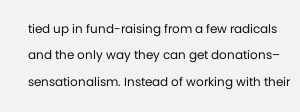tied up in fund-raising from a few radicals and the only way they can get donations– sensationalism. Instead of working with their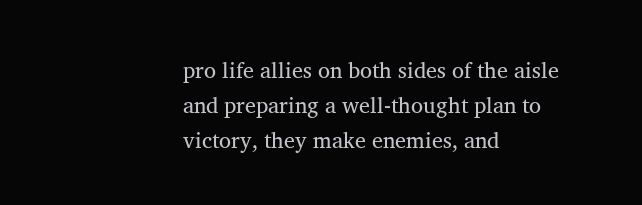pro life allies on both sides of the aisle and preparing a well-thought plan to victory, they make enemies, and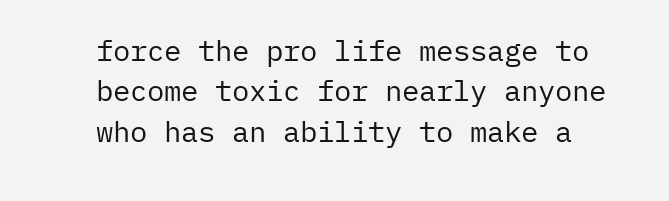force the pro life message to become toxic for nearly anyone who has an ability to make a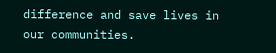difference and save lives in our communities.